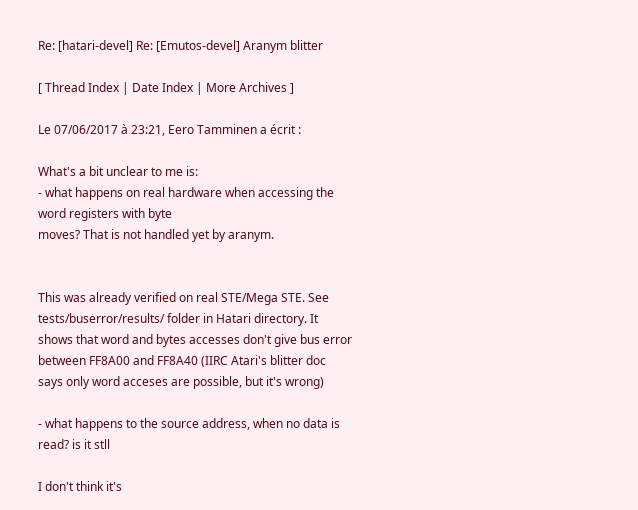Re: [hatari-devel] Re: [Emutos-devel] Aranym blitter

[ Thread Index | Date Index | More Archives ]

Le 07/06/2017 à 23:21, Eero Tamminen a écrit :

What's a bit unclear to me is:
- what happens on real hardware when accessing the word registers with byte
moves? That is not handled yet by aranym.


This was already verified on real STE/Mega STE. See tests/buserror/results/ folder in Hatari directory. It shows that word and bytes accesses don't give bus error between FF8A00 and FF8A40 (IIRC Atari's blitter doc says only word acceses are possible, but it's wrong)

- what happens to the source address, when no data is read? is it stll

I don't think it's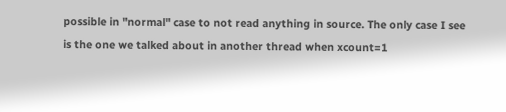possible in "normal" case to not read anything in source. The only case I see is the one we talked about in another thread when xcount=1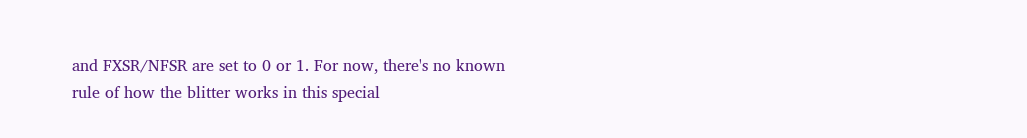and FXSR/NFSR are set to 0 or 1. For now, there's no known rule of how the blitter works in this special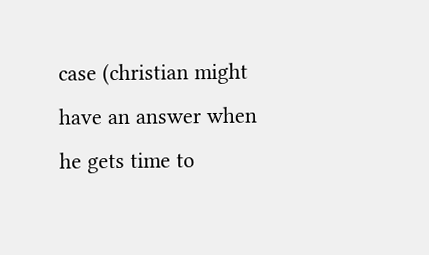case (christian might have an answer when he gets time to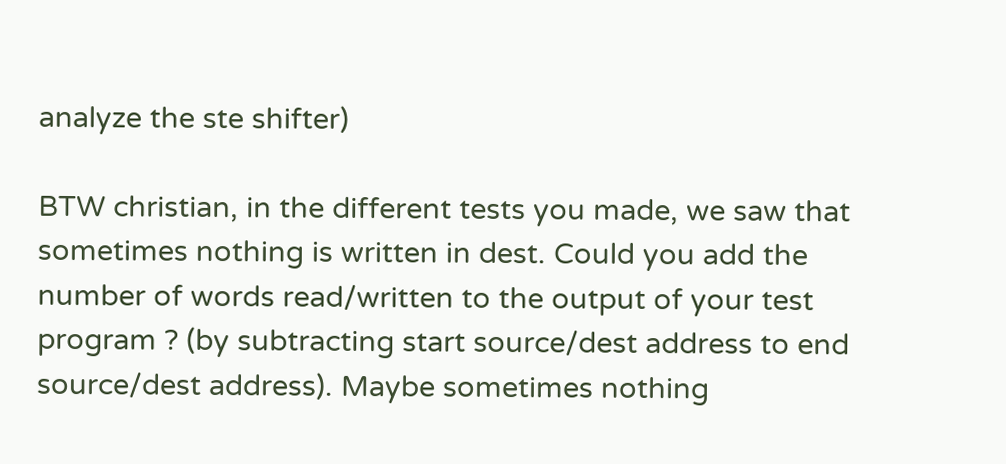analyze the ste shifter)

BTW christian, in the different tests you made, we saw that sometimes nothing is written in dest. Could you add the number of words read/written to the output of your test program ? (by subtracting start source/dest address to end source/dest address). Maybe sometimes nothing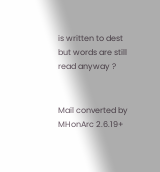is written to dest but words are still read anyway ?


Mail converted by MHonArc 2.6.19+